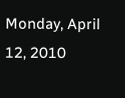Monday, April 12, 2010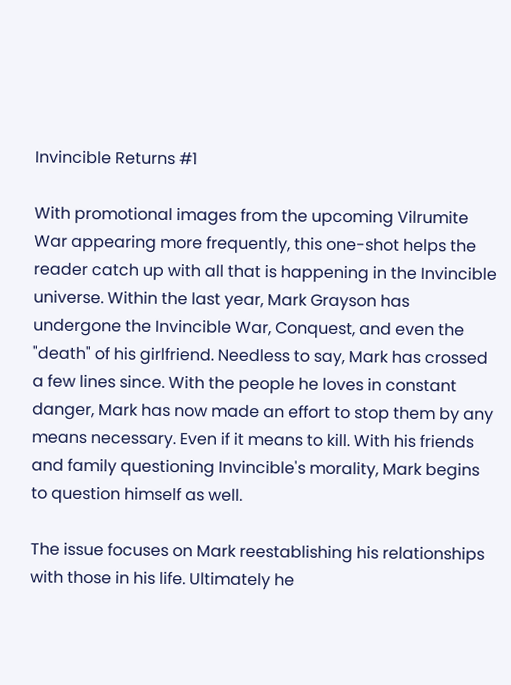Invincible Returns #1

With promotional images from the upcoming Vilrumite War appearing more frequently, this one-shot helps the reader catch up with all that is happening in the Invincible universe. Within the last year, Mark Grayson has undergone the Invincible War, Conquest, and even the "death" of his girlfriend. Needless to say, Mark has crossed a few lines since. With the people he loves in constant danger, Mark has now made an effort to stop them by any means necessary. Even if it means to kill. With his friends and family questioning Invincible's morality, Mark begins to question himself as well.

The issue focuses on Mark reestablishing his relationships with those in his life. Ultimately he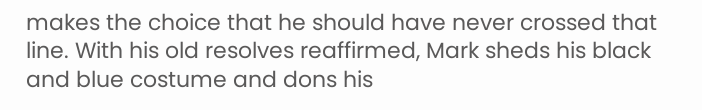makes the choice that he should have never crossed that line. With his old resolves reaffirmed, Mark sheds his black and blue costume and dons his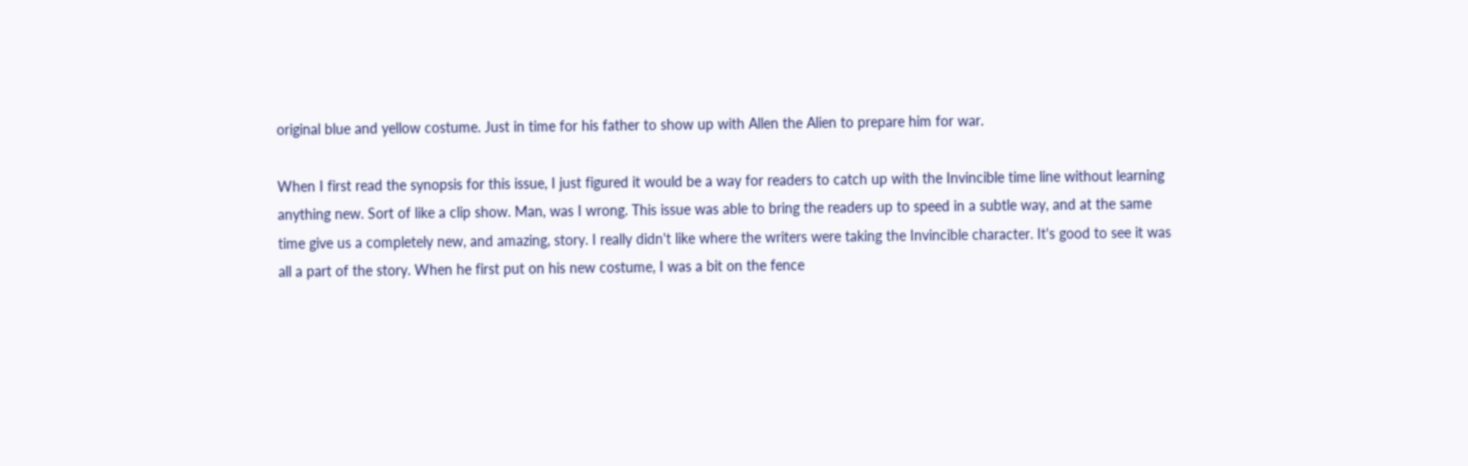original blue and yellow costume. Just in time for his father to show up with Allen the Alien to prepare him for war.

When I first read the synopsis for this issue, I just figured it would be a way for readers to catch up with the Invincible time line without learning anything new. Sort of like a clip show. Man, was I wrong. This issue was able to bring the readers up to speed in a subtle way, and at the same time give us a completely new, and amazing, story. I really didn't like where the writers were taking the Invincible character. It's good to see it was all a part of the story. When he first put on his new costume, I was a bit on the fence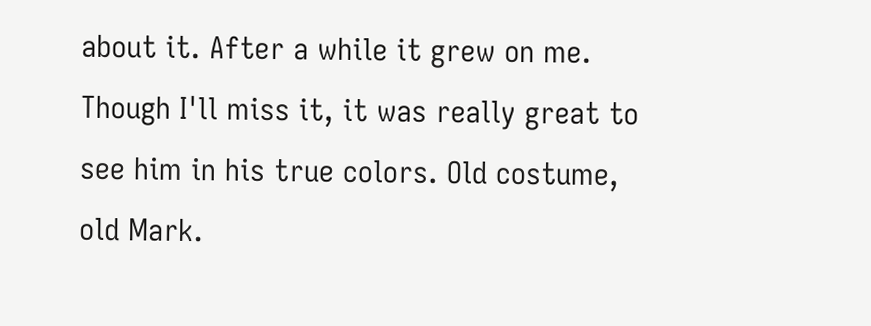about it. After a while it grew on me. Though I'll miss it, it was really great to see him in his true colors. Old costume, old Mark.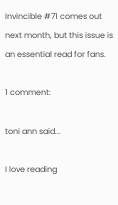Invincible #71 comes out next month, but this issue is an essential read for fans.

1 comment:

toni ann said...

I love reading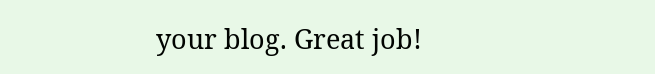your blog. Great job!